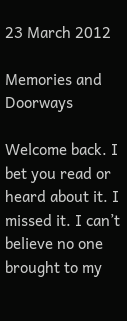23 March 2012

Memories and Doorways

Welcome back. I bet you read or heard about it. I missed it. I can’t believe no one brought to my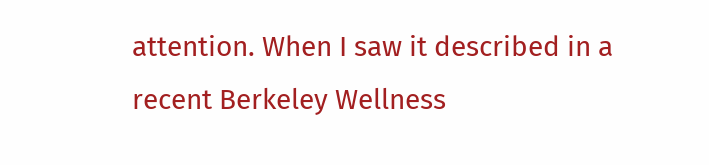attention. When I saw it described in a recent Berkeley Wellness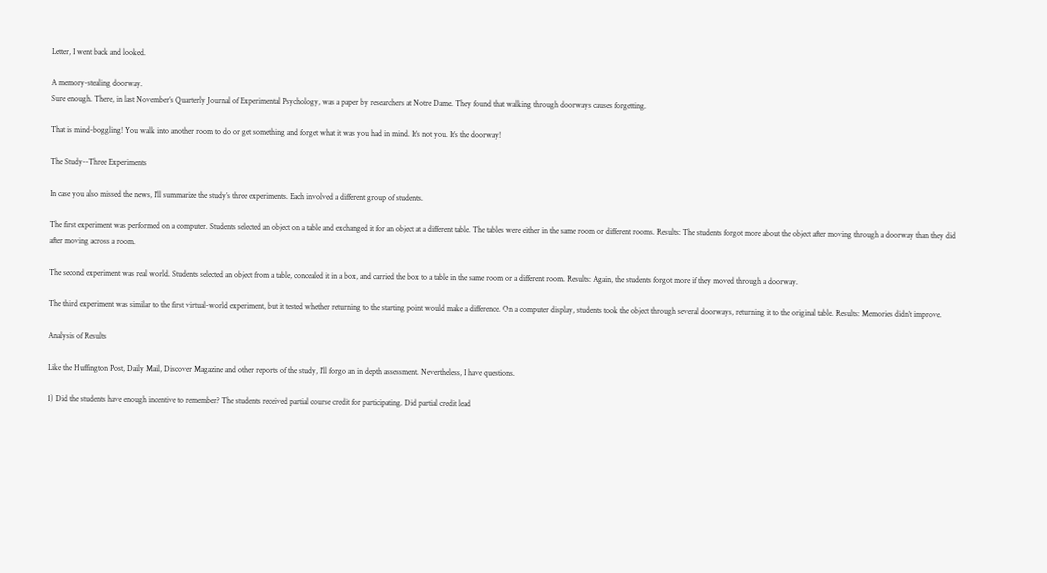Letter, I went back and looked.

A memory-stealing doorway.
Sure enough. There, in last November’s Quarterly Journal of Experimental Psychology, was a paper by researchers at Notre Dame. They found that walking through doorways causes forgetting.

That is mind-boggling! You walk into another room to do or get something and forget what it was you had in mind. It’s not you. It’s the doorway!

The Study--Three Experiments

In case you also missed the news, I’ll summarize the study’s three experiments. Each involved a different group of students.

The first experiment was performed on a computer. Students selected an object on a table and exchanged it for an object at a different table. The tables were either in the same room or different rooms. Results: The students forgot more about the object after moving through a doorway than they did after moving across a room.

The second experiment was real world. Students selected an object from a table, concealed it in a box, and carried the box to a table in the same room or a different room. Results: Again, the students forgot more if they moved through a doorway.

The third experiment was similar to the first virtual-world experiment, but it tested whether returning to the starting point would make a difference. On a computer display, students took the object through several doorways, returning it to the original table. Results: Memories didn’t improve.

Analysis of Results

Like the Huffington Post, Daily Mail, Discover Magazine and other reports of the study, I’ll forgo an in depth assessment. Nevertheless, I have questions.

1) Did the students have enough incentive to remember? The students received partial course credit for participating. Did partial credit lead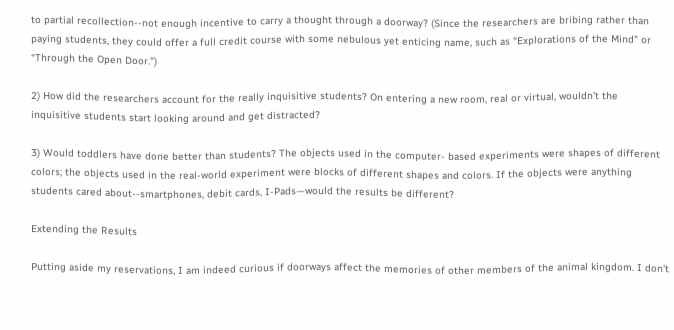to partial recollection--not enough incentive to carry a thought through a doorway? (Since the researchers are bribing rather than paying students, they could offer a full credit course with some nebulous yet enticing name, such as “Explorations of the Mind” or “Through the Open Door.")

2) How did the researchers account for the really inquisitive students? On entering a new room, real or virtual, wouldn’t the inquisitive students start looking around and get distracted?

3) Would toddlers have done better than students? The objects used in the computer- based experiments were shapes of different colors; the objects used in the real-world experiment were blocks of different shapes and colors. If the objects were anything students cared about--smartphones, debit cards, I-Pads—would the results be different?

Extending the Results

Putting aside my reservations, I am indeed curious if doorways affect the memories of other members of the animal kingdom. I don’t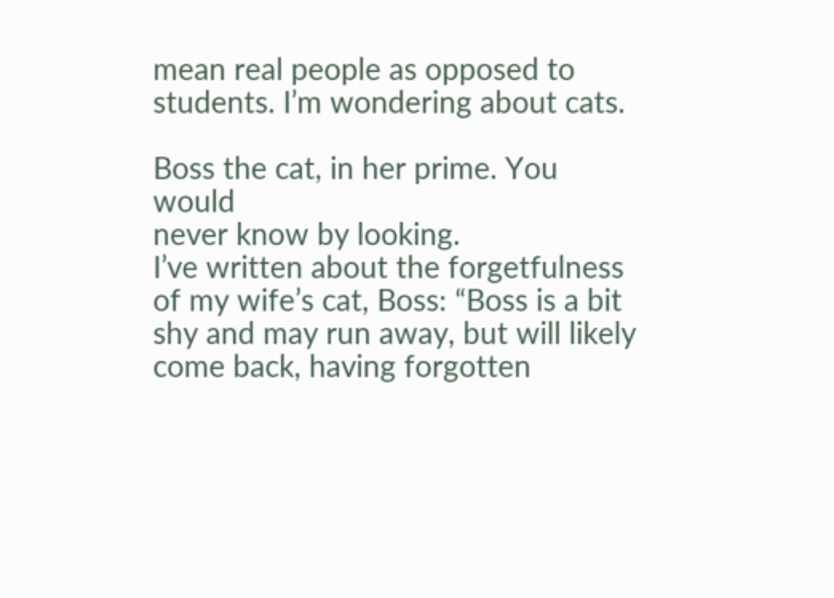mean real people as opposed to students. I’m wondering about cats.

Boss the cat, in her prime. You  would
never know by looking.
I’ve written about the forgetfulness of my wife’s cat, Boss: “Boss is a bit shy and may run away, but will likely come back, having forgotten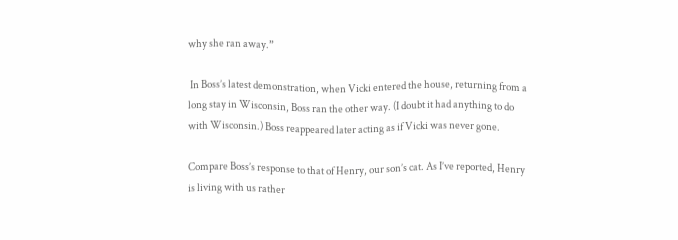why she ran away.”

 In Boss’s latest demonstration, when Vicki entered the house, returning from a long stay in Wisconsin, Boss ran the other way. (I doubt it had anything to do with Wisconsin.) Boss reappeared later acting as if Vicki was never gone.

Compare Boss’s response to that of Henry, our son’s cat. As I’ve reported, Henry is living with us rather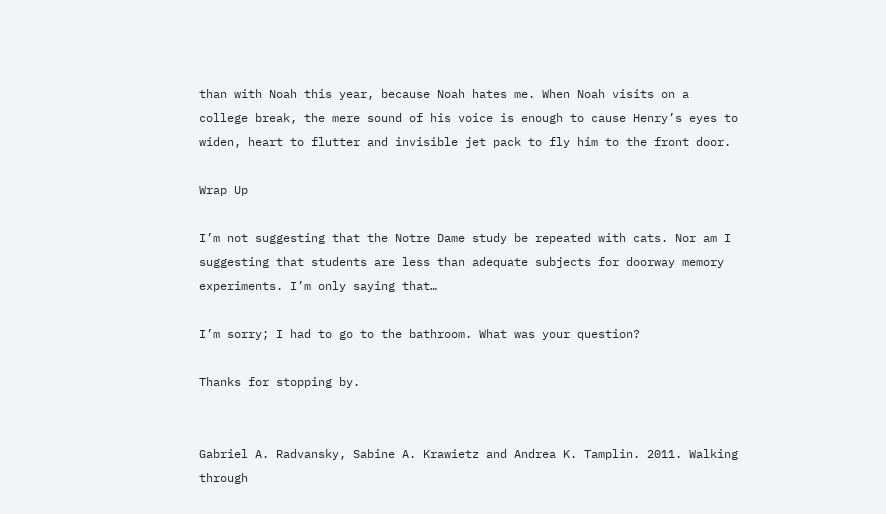than with Noah this year, because Noah hates me. When Noah visits on a college break, the mere sound of his voice is enough to cause Henry’s eyes to widen, heart to flutter and invisible jet pack to fly him to the front door.

Wrap Up

I’m not suggesting that the Notre Dame study be repeated with cats. Nor am I suggesting that students are less than adequate subjects for doorway memory experiments. I’m only saying that…

I’m sorry; I had to go to the bathroom. What was your question?

Thanks for stopping by.


Gabriel A. Radvansky, Sabine A. Krawietz and Andrea K. Tamplin. 2011. Walking through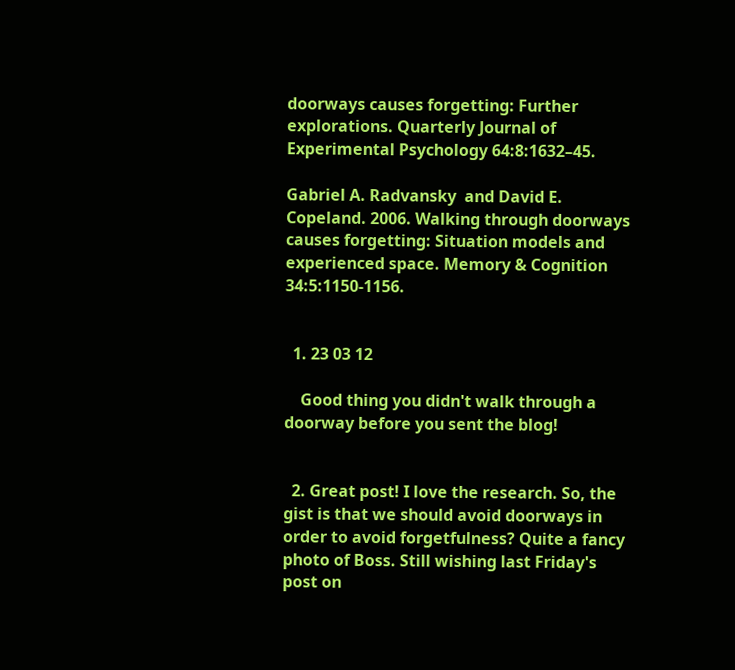doorways causes forgetting: Further explorations. Quarterly Journal of Experimental Psychology 64:8:1632–45.

Gabriel A. Radvansky  and David E. Copeland. 2006. Walking through doorways causes forgetting: Situation models and experienced space. Memory & Cognition 34:5:1150-1156.


  1. 23 03 12

    Good thing you didn't walk through a doorway before you sent the blog!


  2. Great post! I love the research. So, the gist is that we should avoid doorways in order to avoid forgetfulness? Quite a fancy photo of Boss. Still wishing last Friday's post on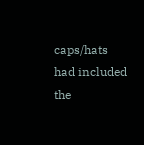caps/hats had included the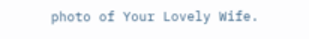photo of Your Lovely Wife.